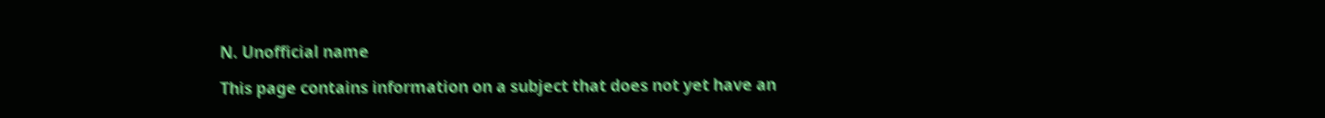N. Unofficial name

This page contains information on a subject that does not yet have an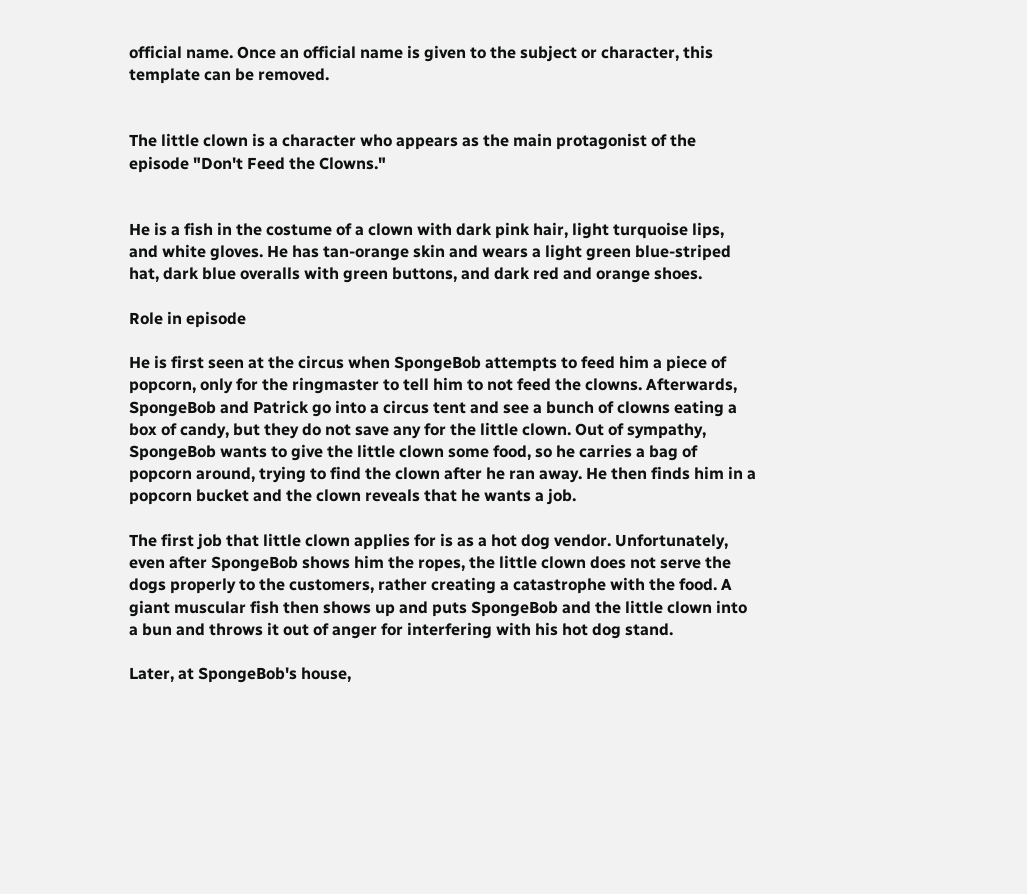official name. Once an official name is given to the subject or character, this template can be removed.


The little clown is a character who appears as the main protagonist of the episode "Don't Feed the Clowns."


He is a fish in the costume of a clown with dark pink hair, light turquoise lips, and white gloves. He has tan-orange skin and wears a light green blue-striped hat, dark blue overalls with green buttons, and dark red and orange shoes.

Role in episode

He is first seen at the circus when SpongeBob attempts to feed him a piece of popcorn, only for the ringmaster to tell him to not feed the clowns. Afterwards, SpongeBob and Patrick go into a circus tent and see a bunch of clowns eating a box of candy, but they do not save any for the little clown. Out of sympathy, SpongeBob wants to give the little clown some food, so he carries a bag of popcorn around, trying to find the clown after he ran away. He then finds him in a popcorn bucket and the clown reveals that he wants a job.

The first job that little clown applies for is as a hot dog vendor. Unfortunately, even after SpongeBob shows him the ropes, the little clown does not serve the dogs properly to the customers, rather creating a catastrophe with the food. A giant muscular fish then shows up and puts SpongeBob and the little clown into a bun and throws it out of anger for interfering with his hot dog stand.

Later, at SpongeBob's house,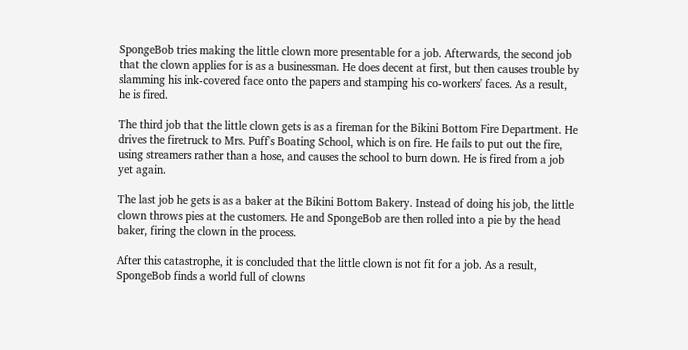SpongeBob tries making the little clown more presentable for a job. Afterwards, the second job that the clown applies for is as a businessman. He does decent at first, but then causes trouble by slamming his ink-covered face onto the papers and stamping his co-workers' faces. As a result, he is fired.

The third job that the little clown gets is as a fireman for the Bikini Bottom Fire Department. He drives the firetruck to Mrs. Puff's Boating School, which is on fire. He fails to put out the fire, using streamers rather than a hose, and causes the school to burn down. He is fired from a job yet again.

The last job he gets is as a baker at the Bikini Bottom Bakery. Instead of doing his job, the little clown throws pies at the customers. He and SpongeBob are then rolled into a pie by the head baker, firing the clown in the process.

After this catastrophe, it is concluded that the little clown is not fit for a job. As a result, SpongeBob finds a world full of clowns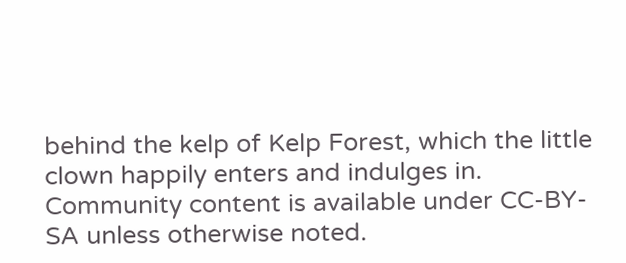behind the kelp of Kelp Forest, which the little clown happily enters and indulges in.
Community content is available under CC-BY-SA unless otherwise noted.